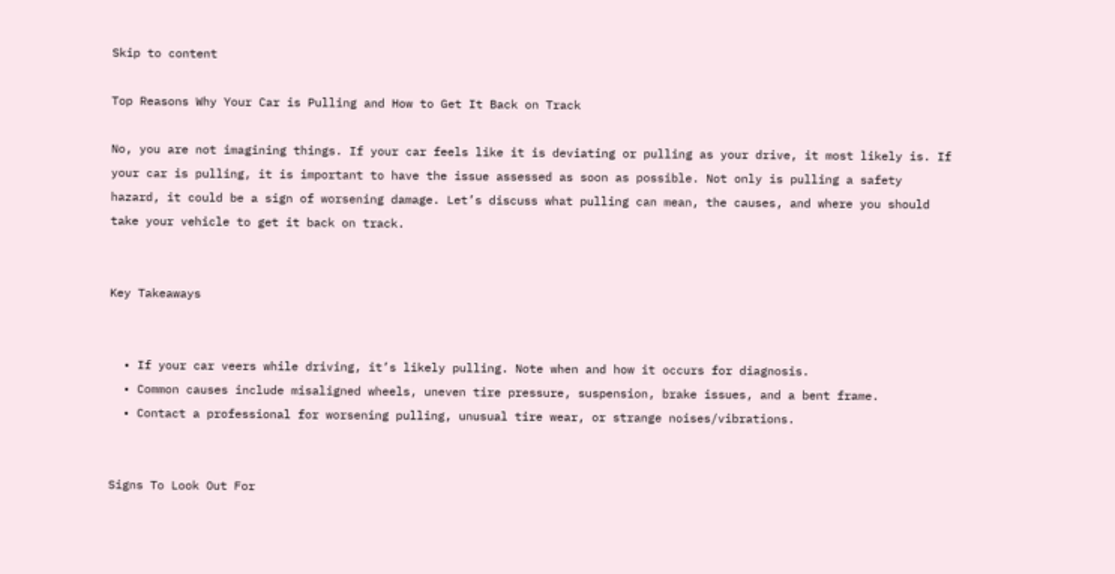Skip to content

Top Reasons Why Your Car is Pulling and How to Get It Back on Track

No, you are not imagining things. If your car feels like it is deviating or pulling as your drive, it most likely is. If your car is pulling, it is important to have the issue assessed as soon as possible. Not only is pulling a safety hazard, it could be a sign of worsening damage. Let’s discuss what pulling can mean, the causes, and where you should take your vehicle to get it back on track.


Key Takeaways


  • If your car veers while driving, it’s likely pulling. Note when and how it occurs for diagnosis.
  • Common causes include misaligned wheels, uneven tire pressure, suspension, brake issues, and a bent frame.
  • Contact a professional for worsening pulling, unusual tire wear, or strange noises/vibrations.


Signs To Look Out For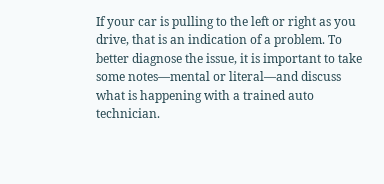If your car is pulling to the left or right as you drive, that is an indication of a problem. To better diagnose the issue, it is important to take some notes—mental or literal—and discuss what is happening with a trained auto technician.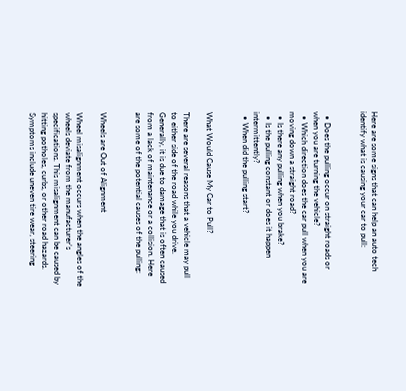Here are some signs that can help an auto tech identify what is causing your car to pull:


  • Does the pulling occur on straight roads or when you are turning the vehicle?
  • Which direction does the car pull when you are moving down a straight road?
  • Is there any pulling when you brake?
  • Is the pulling constant or does it happen intermittently?
  • When did the pulling start?


What Would Cause My Car to Pull?

There are several reasons that a vehicle may pull to either side of the road while you drive. Generally, it is due to damage that is often caused from a lack of maintenance or a collision. Here are some of the potential causes of the pulling:


Wheels are Out of Alignment

Wheel misalignment occurs when the angles of the wheels deviate from the manufacturer’s specifications. This misalignment can be caused by hitting potholes, curbs, or other road hazards. Symptoms include uneven tire wear, steering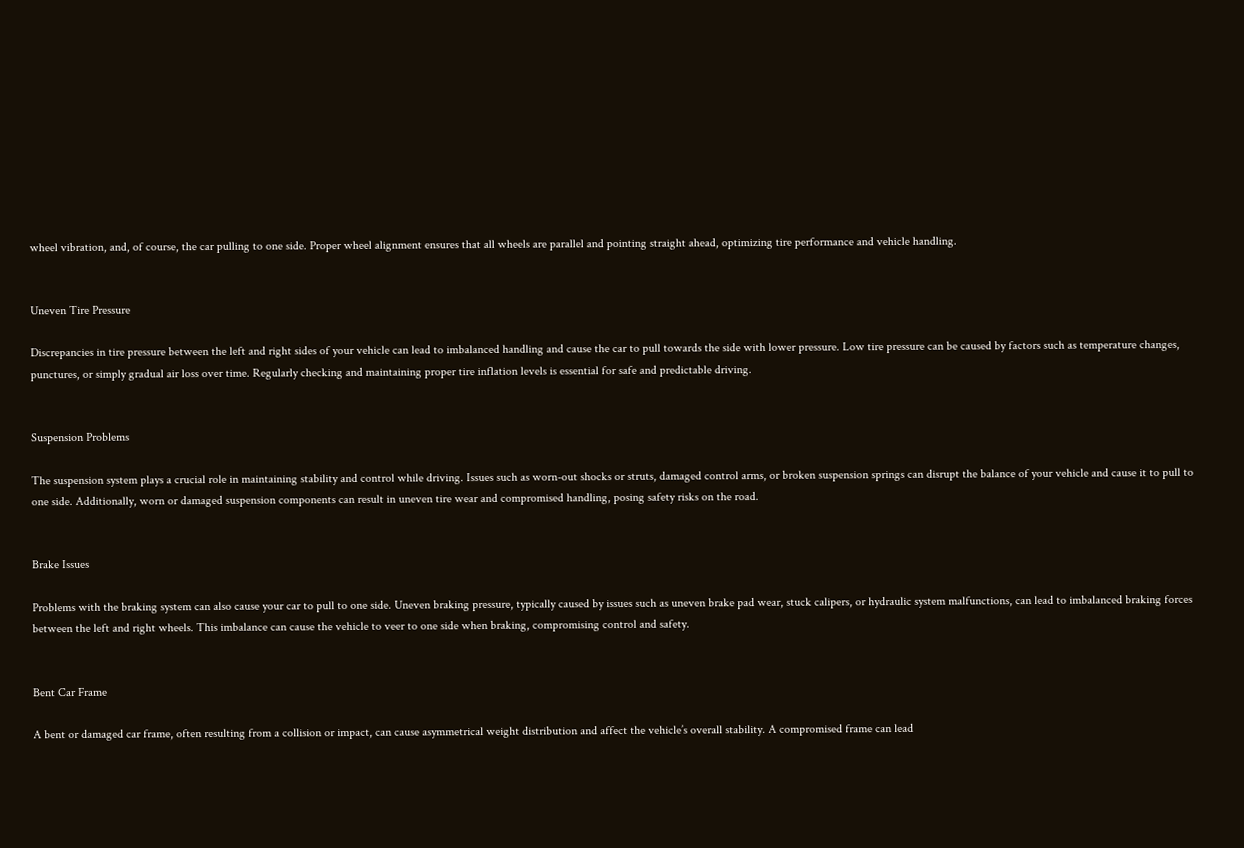wheel vibration, and, of course, the car pulling to one side. Proper wheel alignment ensures that all wheels are parallel and pointing straight ahead, optimizing tire performance and vehicle handling.


Uneven Tire Pressure

Discrepancies in tire pressure between the left and right sides of your vehicle can lead to imbalanced handling and cause the car to pull towards the side with lower pressure. Low tire pressure can be caused by factors such as temperature changes, punctures, or simply gradual air loss over time. Regularly checking and maintaining proper tire inflation levels is essential for safe and predictable driving.


Suspension Problems

The suspension system plays a crucial role in maintaining stability and control while driving. Issues such as worn-out shocks or struts, damaged control arms, or broken suspension springs can disrupt the balance of your vehicle and cause it to pull to one side. Additionally, worn or damaged suspension components can result in uneven tire wear and compromised handling, posing safety risks on the road.


Brake Issues

Problems with the braking system can also cause your car to pull to one side. Uneven braking pressure, typically caused by issues such as uneven brake pad wear, stuck calipers, or hydraulic system malfunctions, can lead to imbalanced braking forces between the left and right wheels. This imbalance can cause the vehicle to veer to one side when braking, compromising control and safety.


Bent Car Frame

A bent or damaged car frame, often resulting from a collision or impact, can cause asymmetrical weight distribution and affect the vehicle’s overall stability. A compromised frame can lead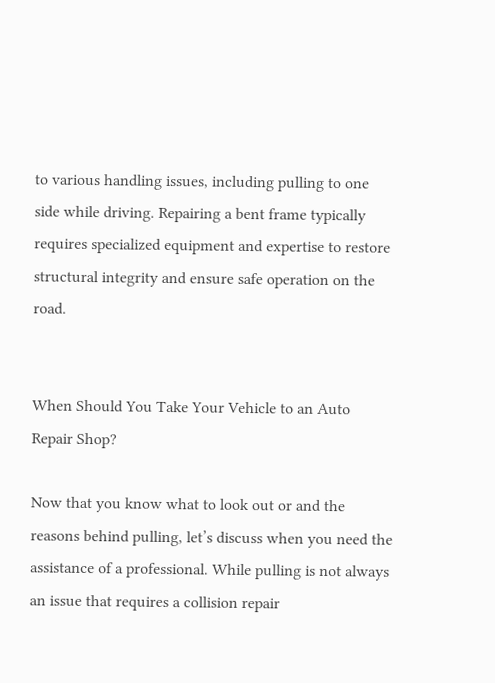to various handling issues, including pulling to one side while driving. Repairing a bent frame typically requires specialized equipment and expertise to restore structural integrity and ensure safe operation on the road.


When Should You Take Your Vehicle to an Auto Repair Shop?

Now that you know what to look out or and the reasons behind pulling, let’s discuss when you need the assistance of a professional. While pulling is not always an issue that requires a collision repair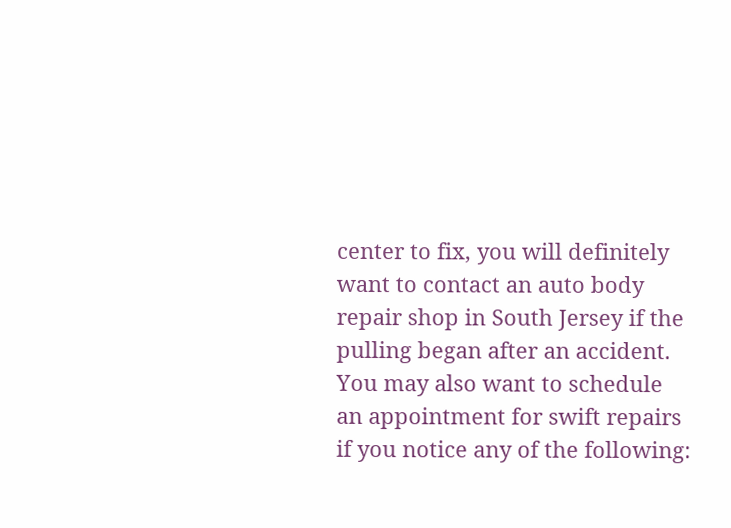center to fix, you will definitely want to contact an auto body repair shop in South Jersey if the pulling began after an accident. You may also want to schedule an appointment for swift repairs if you notice any of the following: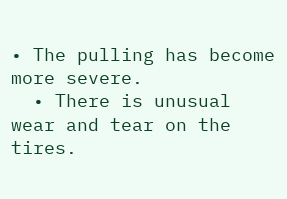• The pulling has become more severe.
  • There is unusual wear and tear on the tires.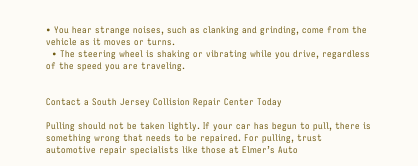• You hear strange noises, such as clanking and grinding, come from the vehicle as it moves or turns.
  • The steering wheel is shaking or vibrating while you drive, regardless of the speed you are traveling.


Contact a South Jersey Collision Repair Center Today

Pulling should not be taken lightly. If your car has begun to pull, there is something wrong that needs to be repaired. For pulling, trust automotive repair specialists like those at Elmer’s Auto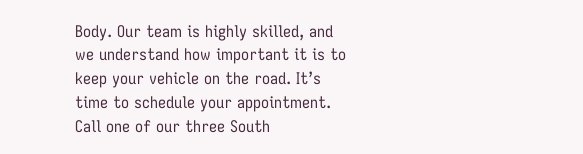Body. Our team is highly skilled, and we understand how important it is to keep your vehicle on the road. It’s time to schedule your appointment. Call one of our three South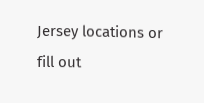Jersey locations or fill out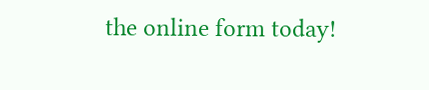the online form today!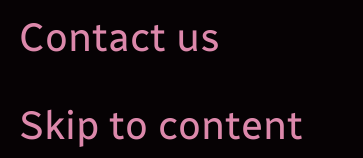Contact us

Skip to content